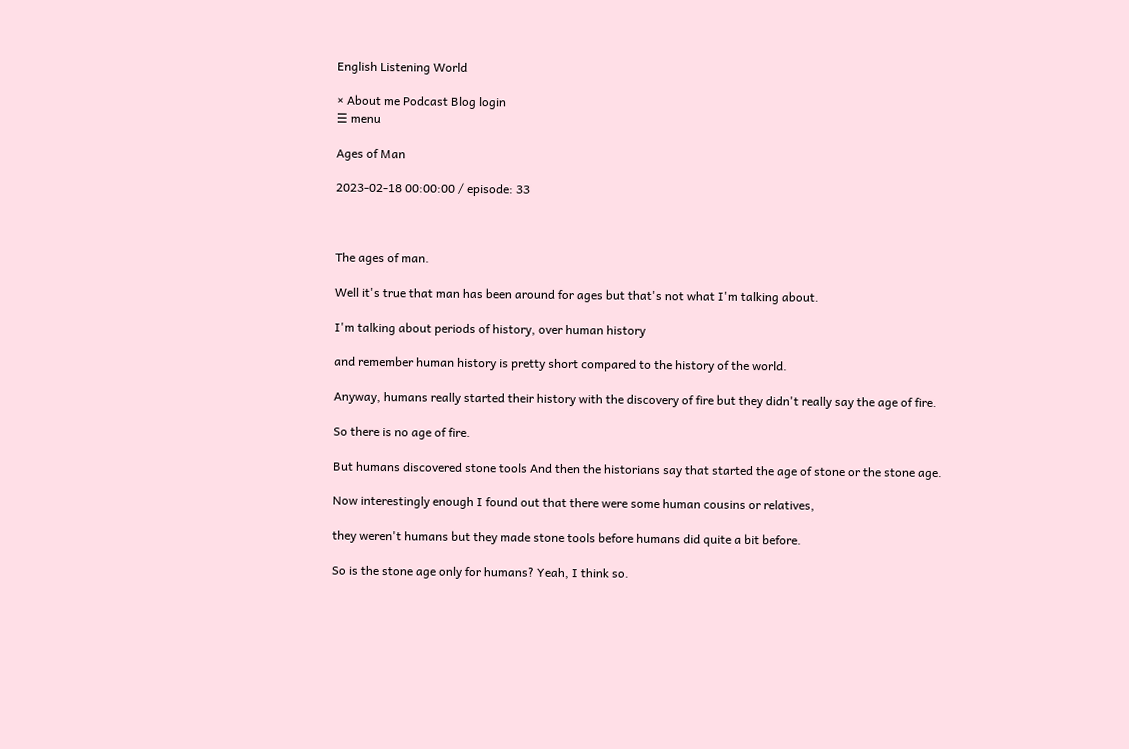English Listening World

× About me Podcast Blog login
☰ menu

Ages of Man

2023-02-18 00:00:00 / episode: 33



The ages of man.

Well it's true that man has been around for ages but that's not what I'm talking about.

I'm talking about periods of history, over human history

and remember human history is pretty short compared to the history of the world.

Anyway, humans really started their history with the discovery of fire but they didn't really say the age of fire.

So there is no age of fire.

But humans discovered stone tools And then the historians say that started the age of stone or the stone age.

Now interestingly enough I found out that there were some human cousins or relatives,

they weren't humans but they made stone tools before humans did quite a bit before.

So is the stone age only for humans? Yeah, I think so.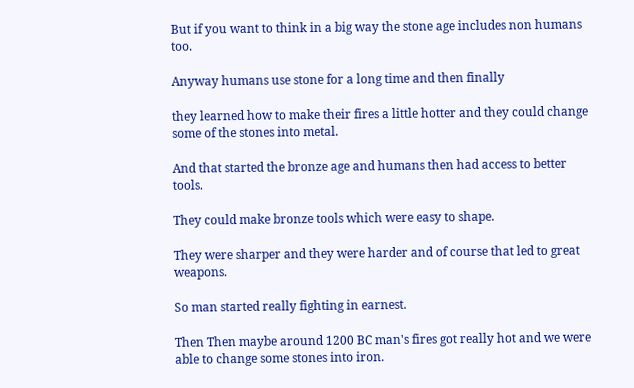But if you want to think in a big way the stone age includes non humans too.

Anyway humans use stone for a long time and then finally

they learned how to make their fires a little hotter and they could change some of the stones into metal.

And that started the bronze age and humans then had access to better tools.

They could make bronze tools which were easy to shape.

They were sharper and they were harder and of course that led to great weapons.

So man started really fighting in earnest.

Then Then maybe around 1200 BC man's fires got really hot and we were able to change some stones into iron.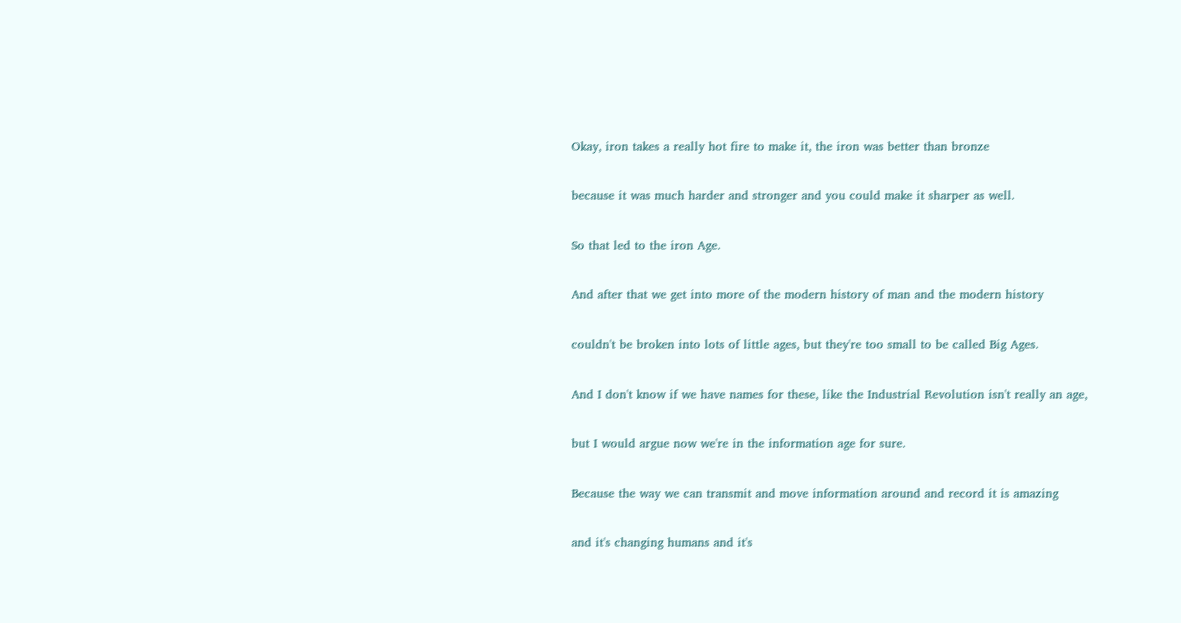Okay, iron takes a really hot fire to make it, the iron was better than bronze

because it was much harder and stronger and you could make it sharper as well.

So that led to the iron Age.

And after that we get into more of the modern history of man and the modern history

couldn't be broken into lots of little ages, but they're too small to be called Big Ages.

And I don't know if we have names for these, like the Industrial Revolution isn't really an age,

but I would argue now we're in the information age for sure.

Because the way we can transmit and move information around and record it is amazing

and it's changing humans and it's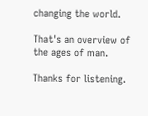changing the world.

That's an overview of the ages of man.

Thanks for listening.